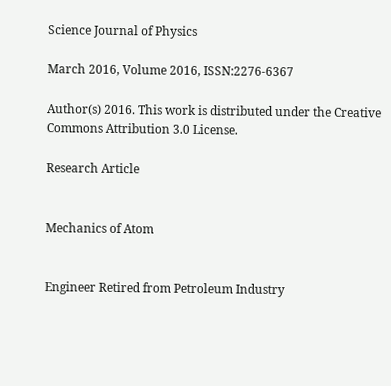Science Journal of Physics

March 2016, Volume 2016, ISSN:2276-6367

Author(s) 2016. This work is distributed under the Creative Commons Attribution 3.0 License.

Research Article


Mechanics of Atom


Engineer Retired from Petroleum Industry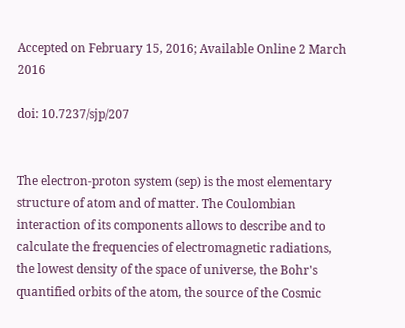Accepted on February 15, 2016; Available Online 2 March 2016

doi: 10.7237/sjp/207


The electron-proton system (sep) is the most elementary structure of atom and of matter. The Coulombian interaction of its components allows to describe and to calculate the frequencies of electromagnetic radiations, the lowest density of the space of universe, the Bohr's quantified orbits of the atom, the source of the Cosmic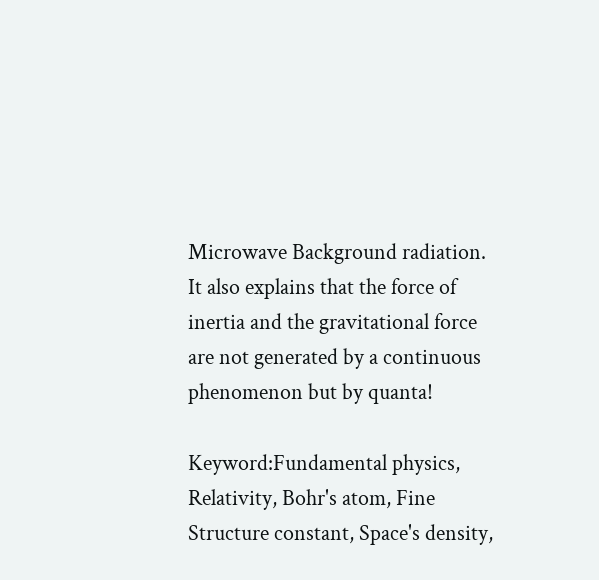Microwave Background radiation. It also explains that the force of inertia and the gravitational force are not generated by a continuous phenomenon but by quanta!

Keyword:Fundamental physics, Relativity, Bohr's atom, Fine Structure constant, Space's density,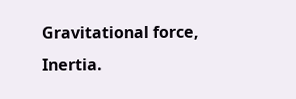Gravitational force, Inertia.